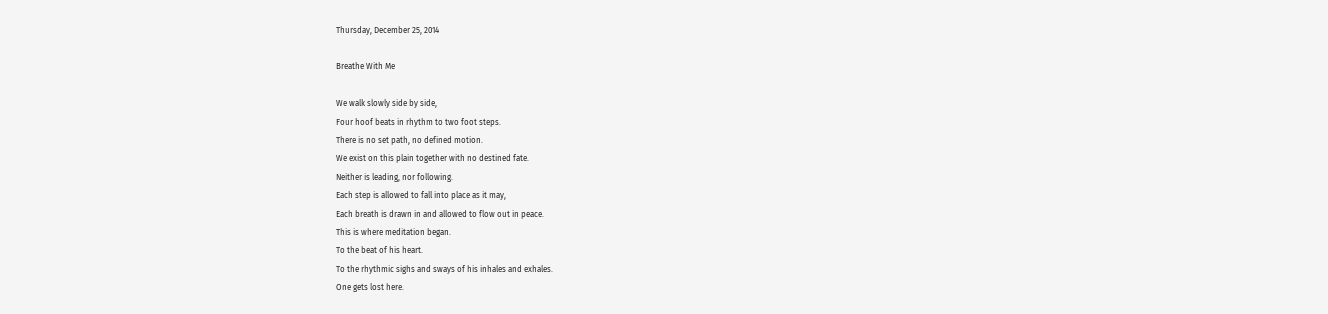Thursday, December 25, 2014

Breathe With Me

We walk slowly side by side,
Four hoof beats in rhythm to two foot steps.
There is no set path, no defined motion.
We exist on this plain together with no destined fate.
Neither is leading, nor following.
Each step is allowed to fall into place as it may,
Each breath is drawn in and allowed to flow out in peace.
This is where meditation began.
To the beat of his heart.
To the rhythmic sighs and sways of his inhales and exhales.
One gets lost here.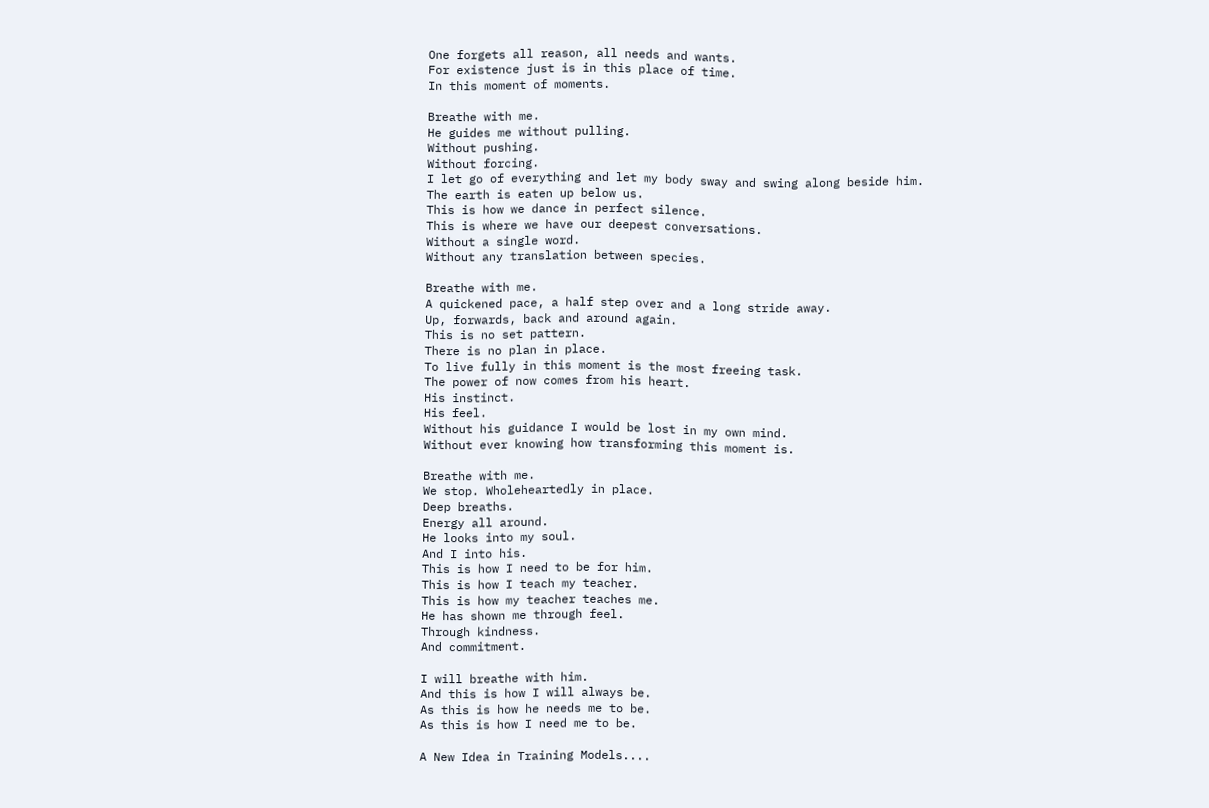One forgets all reason, all needs and wants.
For existence just is in this place of time.
In this moment of moments.

Breathe with me.
He guides me without pulling.
Without pushing.
Without forcing.
I let go of everything and let my body sway and swing along beside him.
The earth is eaten up below us.
This is how we dance in perfect silence.
This is where we have our deepest conversations.
Without a single word.
Without any translation between species.

Breathe with me.
A quickened pace, a half step over and a long stride away.
Up, forwards, back and around again.
This is no set pattern.
There is no plan in place.
To live fully in this moment is the most freeing task.
The power of now comes from his heart.
His instinct.
His feel.
Without his guidance I would be lost in my own mind.
Without ever knowing how transforming this moment is.

Breathe with me.
We stop. Wholeheartedly in place.
Deep breaths.
Energy all around.
He looks into my soul.
And I into his.
This is how I need to be for him.
This is how I teach my teacher.
This is how my teacher teaches me.
He has shown me through feel.
Through kindness.
And commitment.

I will breathe with him.
And this is how I will always be.
As this is how he needs me to be.
As this is how I need me to be.

A New Idea in Training Models....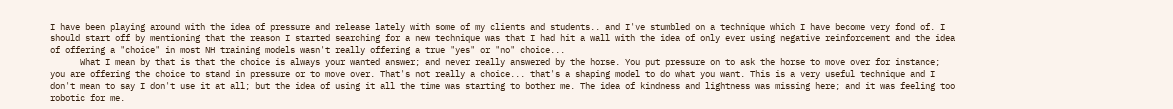I have been playing around with the idea of pressure and release lately with some of my clients and students.. and I've stumbled on a technique which I have become very fond of. I should start off by mentioning that the reason I started searching for a new technique was that I had hit a wall with the idea of only ever using negative reinforcement and the idea of offering a "choice" in most NH training models wasn't really offering a true "yes" or "no" choice...
      What I mean by that is that the choice is always your wanted answer; and never really answered by the horse. You put pressure on to ask the horse to move over for instance; you are offering the choice to stand in pressure or to move over. That's not really a choice... that's a shaping model to do what you want. This is a very useful technique and I don't mean to say I don't use it at all; but the idea of using it all the time was starting to bother me. The idea of kindness and lightness was missing here; and it was feeling too robotic for me.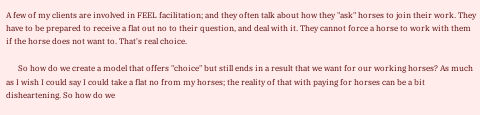A few of my clients are involved in FEEL facilitation; and they often talk about how they "ask" horses to join their work. They have to be prepared to receive a flat out no to their question, and deal with it. They cannot force a horse to work with them if the horse does not want to. That's real choice.

      So how do we create a model that offers "choice" but still ends in a result that we want for our working horses? As much as I wish I could say I could take a flat no from my horses; the reality of that with paying for horses can be a bit disheartening. So how do we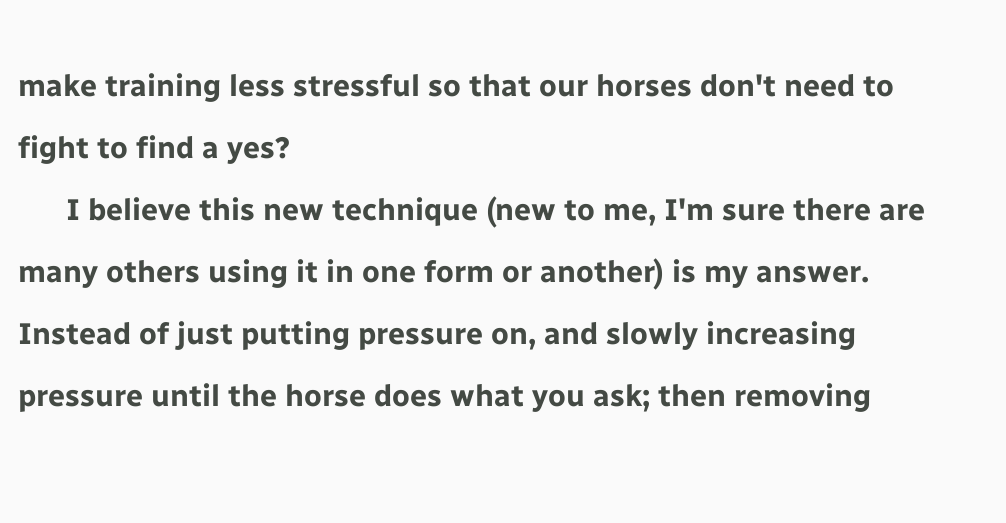make training less stressful so that our horses don't need to fight to find a yes?
      I believe this new technique (new to me, I'm sure there are many others using it in one form or another) is my answer. Instead of just putting pressure on, and slowly increasing pressure until the horse does what you ask; then removing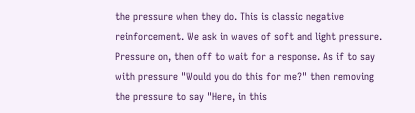the pressure when they do. This is classic negative reinforcement. We ask in waves of soft and light pressure. Pressure on, then off to wait for a response. As if to say with pressure "Would you do this for me?" then removing the pressure to say "Here, in this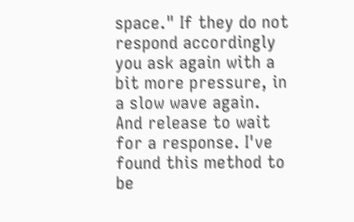space." If they do not respond accordingly you ask again with a bit more pressure, in a slow wave again. And release to wait for a response. I've found this method to be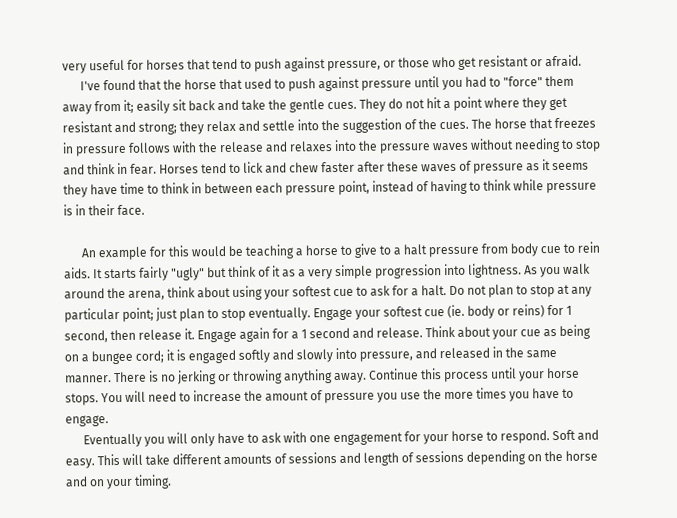very useful for horses that tend to push against pressure, or those who get resistant or afraid.
      I've found that the horse that used to push against pressure until you had to "force" them away from it; easily sit back and take the gentle cues. They do not hit a point where they get resistant and strong; they relax and settle into the suggestion of the cues. The horse that freezes in pressure follows with the release and relaxes into the pressure waves without needing to stop and think in fear. Horses tend to lick and chew faster after these waves of pressure as it seems they have time to think in between each pressure point, instead of having to think while pressure is in their face.

      An example for this would be teaching a horse to give to a halt pressure from body cue to rein aids. It starts fairly "ugly" but think of it as a very simple progression into lightness. As you walk around the arena, think about using your softest cue to ask for a halt. Do not plan to stop at any particular point; just plan to stop eventually. Engage your softest cue (ie. body or reins) for 1 second, then release it. Engage again for a 1 second and release. Think about your cue as being on a bungee cord; it is engaged softly and slowly into pressure, and released in the same manner. There is no jerking or throwing anything away. Continue this process until your horse stops. You will need to increase the amount of pressure you use the more times you have to engage.
      Eventually you will only have to ask with one engagement for your horse to respond. Soft and easy. This will take different amounts of sessions and length of sessions depending on the horse and on your timing.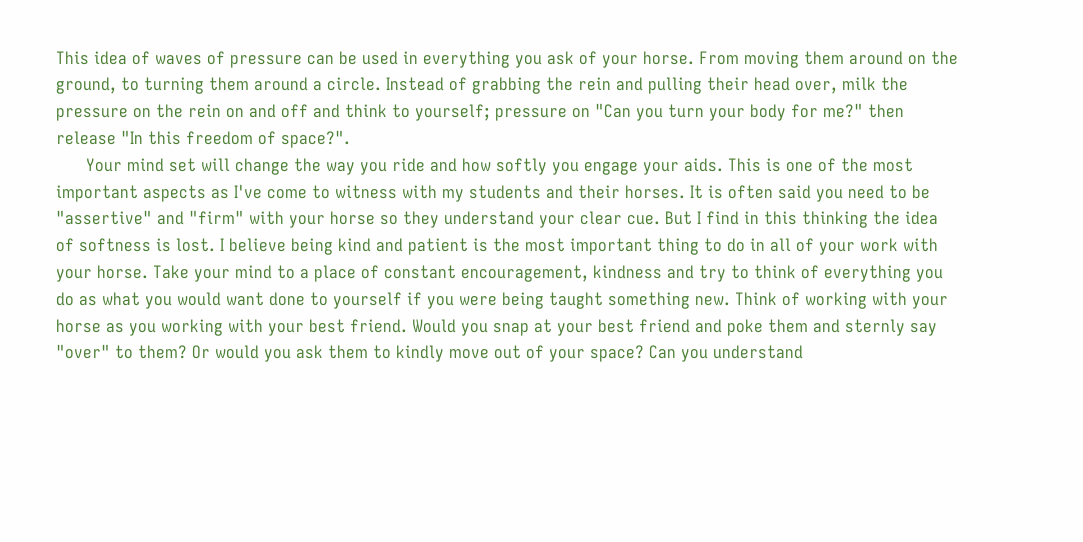This idea of waves of pressure can be used in everything you ask of your horse. From moving them around on the ground, to turning them around a circle. Instead of grabbing the rein and pulling their head over, milk the pressure on the rein on and off and think to yourself; pressure on "Can you turn your body for me?" then release "In this freedom of space?".
      Your mind set will change the way you ride and how softly you engage your aids. This is one of the most important aspects as I've come to witness with my students and their horses. It is often said you need to be "assertive" and "firm" with your horse so they understand your clear cue. But I find in this thinking the idea of softness is lost. I believe being kind and patient is the most important thing to do in all of your work with your horse. Take your mind to a place of constant encouragement, kindness and try to think of everything you do as what you would want done to yourself if you were being taught something new. Think of working with your horse as you working with your best friend. Would you snap at your best friend and poke them and sternly say "over" to them? Or would you ask them to kindly move out of your space? Can you understand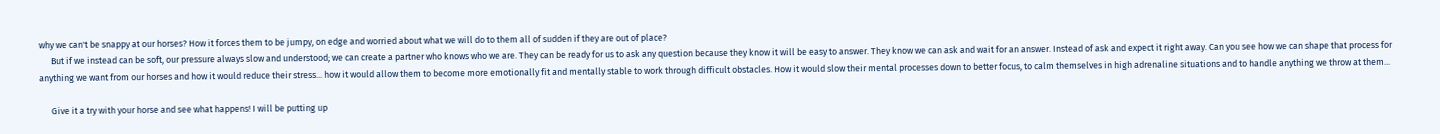why we can't be snappy at our horses? How it forces them to be jumpy, on edge and worried about what we will do to them all of sudden if they are out of place?
      But if we instead can be soft, our pressure always slow and understood; we can create a partner who knows who we are. They can be ready for us to ask any question because they know it will be easy to answer. They know we can ask and wait for an answer. Instead of ask and expect it right away. Can you see how we can shape that process for anything we want from our horses and how it would reduce their stress... how it would allow them to become more emotionally fit and mentally stable to work through difficult obstacles. How it would slow their mental processes down to better focus, to calm themselves in high adrenaline situations and to handle anything we throw at them...

      Give it a try with your horse and see what happens! I will be putting up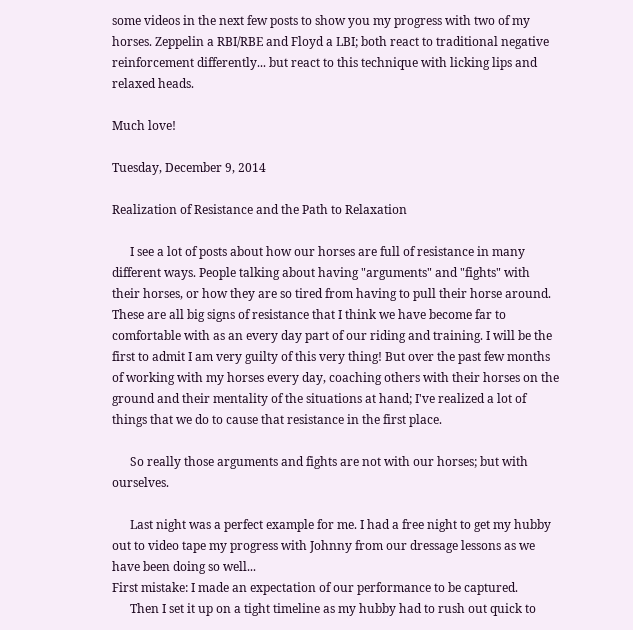some videos in the next few posts to show you my progress with two of my horses. Zeppelin a RBI/RBE and Floyd a LBI; both react to traditional negative reinforcement differently... but react to this technique with licking lips and relaxed heads.

Much love!

Tuesday, December 9, 2014

Realization of Resistance and the Path to Relaxation

      I see a lot of posts about how our horses are full of resistance in many different ways. People talking about having "arguments" and "fights" with their horses, or how they are so tired from having to pull their horse around. These are all big signs of resistance that I think we have become far to comfortable with as an every day part of our riding and training. I will be the first to admit I am very guilty of this very thing! But over the past few months of working with my horses every day, coaching others with their horses on the ground and their mentality of the situations at hand; I've realized a lot of things that we do to cause that resistance in the first place.

      So really those arguments and fights are not with our horses; but with ourselves.

      Last night was a perfect example for me. I had a free night to get my hubby out to video tape my progress with Johnny from our dressage lessons as we have been doing so well...
First mistake: I made an expectation of our performance to be captured.
      Then I set it up on a tight timeline as my hubby had to rush out quick to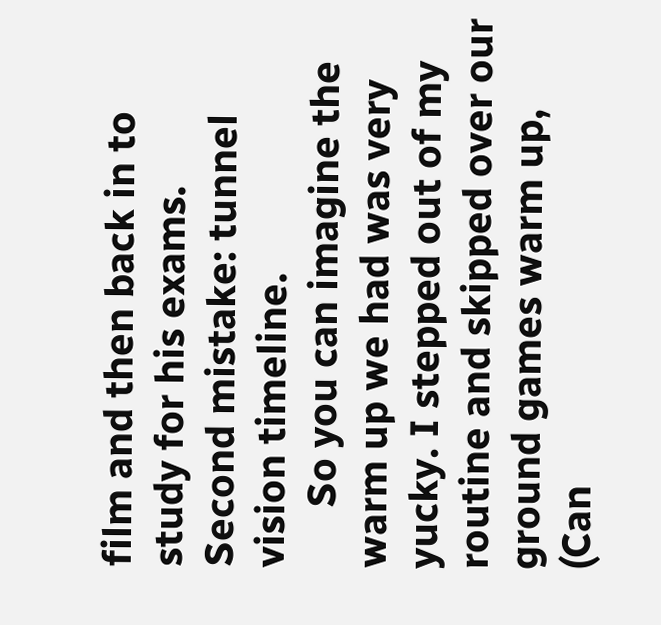film and then back in to study for his exams.
Second mistake: tunnel vision timeline.
      So you can imagine the warm up we had was very yucky. I stepped out of my routine and skipped over our ground games warm up, (Can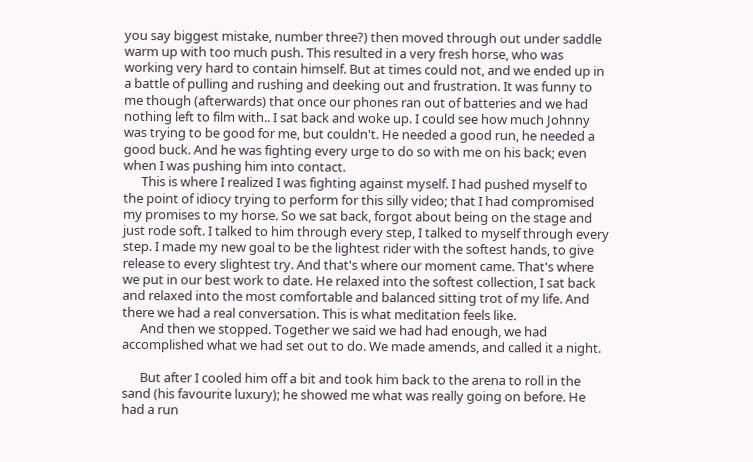you say biggest mistake, number three?) then moved through out under saddle warm up with too much push. This resulted in a very fresh horse, who was working very hard to contain himself. But at times could not, and we ended up in a battle of pulling and rushing and deeking out and frustration. It was funny to me though (afterwards) that once our phones ran out of batteries and we had nothing left to film with.. I sat back and woke up. I could see how much Johnny was trying to be good for me, but couldn't. He needed a good run, he needed a good buck. And he was fighting every urge to do so with me on his back; even when I was pushing him into contact.
      This is where I realized I was fighting against myself. I had pushed myself to the point of idiocy trying to perform for this silly video; that I had compromised my promises to my horse. So we sat back, forgot about being on the stage and just rode soft. I talked to him through every step, I talked to myself through every step. I made my new goal to be the lightest rider with the softest hands, to give release to every slightest try. And that's where our moment came. That's where we put in our best work to date. He relaxed into the softest collection, I sat back and relaxed into the most comfortable and balanced sitting trot of my life. And there we had a real conversation. This is what meditation feels like.
      And then we stopped. Together we said we had had enough, we had accomplished what we had set out to do. We made amends, and called it a night.

      But after I cooled him off a bit and took him back to the arena to roll in the sand (his favourite luxury); he showed me what was really going on before. He had a run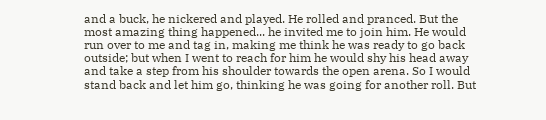and a buck, he nickered and played. He rolled and pranced. But the most amazing thing happened... he invited me to join him. He would run over to me and tag in, making me think he was ready to go back outside; but when I went to reach for him he would shy his head away and take a step from his shoulder towards the open arena. So I would stand back and let him go, thinking he was going for another roll. But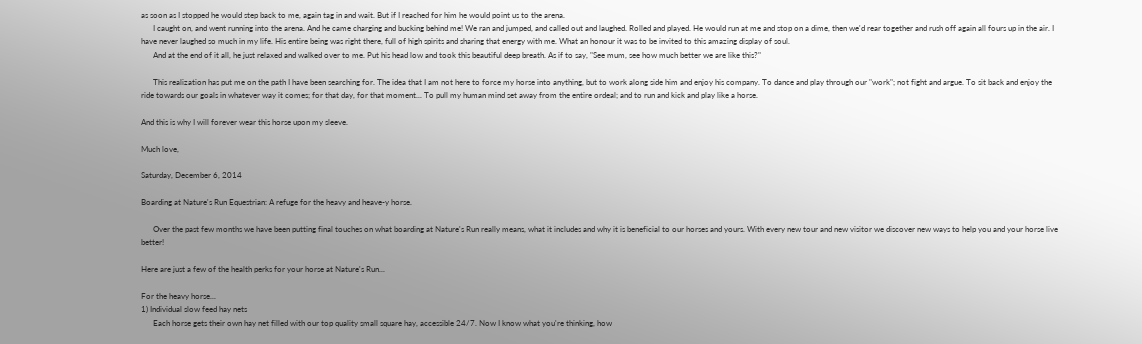as soon as I stopped he would step back to me, again tag in and wait. But if I reached for him he would point us to the arena.
      I caught on, and went running into the arena. And he came charging and bucking behind me! We ran and jumped, and called out and laughed. Rolled and played. He would run at me and stop on a dime, then we'd rear together and rush off again all fours up in the air. I have never laughed so much in my life. His entire being was right there, full of high spirits and sharing that energy with me. What an honour it was to be invited to this amazing display of soul.
      And at the end of it all, he just relaxed and walked over to me. Put his head low and took this beautiful deep breath. As if to say, "See mum, see how much better we are like this?"

      This realization has put me on the path I have been searching for. The idea that I am not here to force my horse into anything, but to work along side him and enjoy his company. To dance and play through our "work"; not fight and argue. To sit back and enjoy the ride towards our goals in whatever way it comes; for that day, for that moment... To pull my human mind set away from the entire ordeal; and to run and kick and play like a horse.

And this is why I will forever wear this horse upon my sleeve.

Much love,

Saturday, December 6, 2014

Boarding at Nature's Run Equestrian: A refuge for the heavy and heave-y horse.

      Over the past few months we have been putting final touches on what boarding at Nature's Run really means, what it includes and why it is beneficial to our horses and yours. With every new tour and new visitor we discover new ways to help you and your horse live better!

Here are just a few of the health perks for your horse at Nature's Run...

For the heavy horse...
1) Individual slow feed hay nets
      Each horse gets their own hay net filled with our top quality small square hay, accessible 24/7. Now I know what you're thinking, how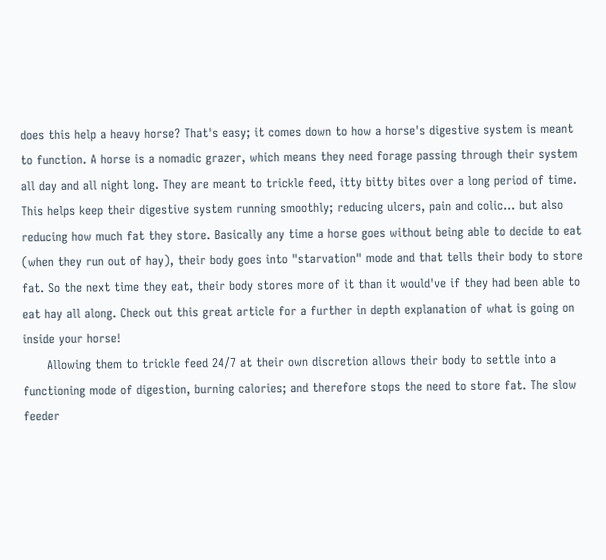does this help a heavy horse? That's easy; it comes down to how a horse's digestive system is meant to function. A horse is a nomadic grazer, which means they need forage passing through their system all day and all night long. They are meant to trickle feed, itty bitty bites over a long period of time. This helps keep their digestive system running smoothly; reducing ulcers, pain and colic... but also reducing how much fat they store. Basically any time a horse goes without being able to decide to eat (when they run out of hay), their body goes into "starvation" mode and that tells their body to store fat. So the next time they eat, their body stores more of it than it would've if they had been able to eat hay all along. Check out this great article for a further in depth explanation of what is going on inside your horse!
      Allowing them to trickle feed 24/7 at their own discretion allows their body to settle into a functioning mode of digestion, burning calories; and therefore stops the need to store fat. The slow feeder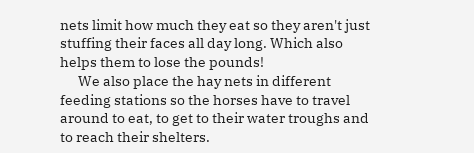nets limit how much they eat so they aren't just stuffing their faces all day long. Which also helps them to lose the pounds!
      We also place the hay nets in different feeding stations so the horses have to travel around to eat, to get to their water troughs and to reach their shelters.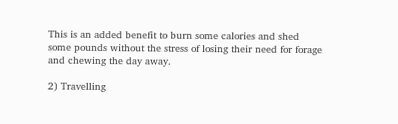This is an added benefit to burn some calories and shed some pounds without the stress of losing their need for forage and chewing the day away.

2) Travelling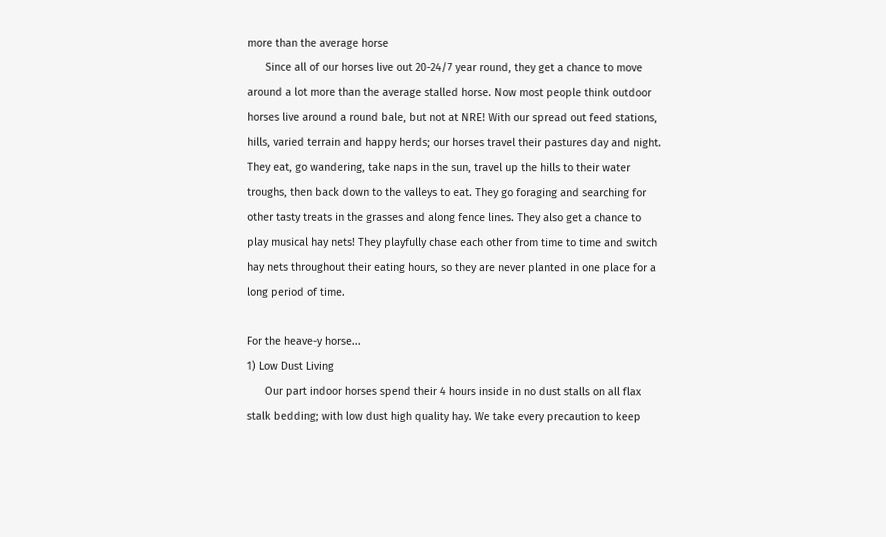more than the average horse
      Since all of our horses live out 20-24/7 year round, they get a chance to move around a lot more than the average stalled horse. Now most people think outdoor horses live around a round bale, but not at NRE! With our spread out feed stations, hills, varied terrain and happy herds; our horses travel their pastures day and night. They eat, go wandering, take naps in the sun, travel up the hills to their water troughs, then back down to the valleys to eat. They go foraging and searching for other tasty treats in the grasses and along fence lines. They also get a chance to play musical hay nets! They playfully chase each other from time to time and switch hay nets throughout their eating hours, so they are never planted in one place for a long period of time.

For the heave-y horse...
1) Low Dust Living
      Our part indoor horses spend their 4 hours inside in no dust stalls on all flax stalk bedding; with low dust high quality hay. We take every precaution to keep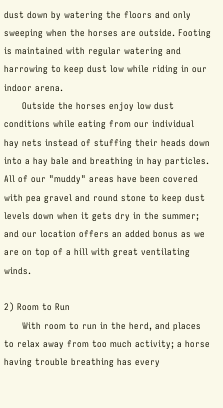dust down by watering the floors and only sweeping when the horses are outside. Footing is maintained with regular watering and harrowing to keep dust low while riding in our indoor arena.
      Outside the horses enjoy low dust conditions while eating from our individual hay nets instead of stuffing their heads down into a hay bale and breathing in hay particles. All of our "muddy" areas have been covered with pea gravel and round stone to keep dust levels down when it gets dry in the summer; and our location offers an added bonus as we are on top of a hill with great ventilating winds.

2) Room to Run
      With room to run in the herd, and places to relax away from too much activity; a horse having trouble breathing has every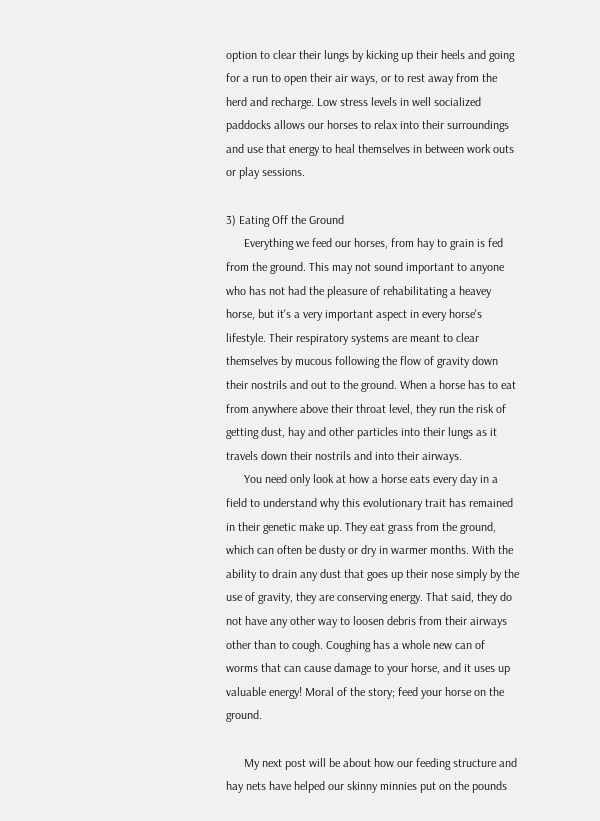option to clear their lungs by kicking up their heels and going for a run to open their air ways, or to rest away from the herd and recharge. Low stress levels in well socialized paddocks allows our horses to relax into their surroundings and use that energy to heal themselves in between work outs or play sessions.

3) Eating Off the Ground
      Everything we feed our horses, from hay to grain is fed from the ground. This may not sound important to anyone who has not had the pleasure of rehabilitating a heavey horse, but it's a very important aspect in every horse's lifestyle. Their respiratory systems are meant to clear themselves by mucous following the flow of gravity down their nostrils and out to the ground. When a horse has to eat from anywhere above their throat level, they run the risk of getting dust, hay and other particles into their lungs as it travels down their nostrils and into their airways.
      You need only look at how a horse eats every day in a field to understand why this evolutionary trait has remained in their genetic make up. They eat grass from the ground, which can often be dusty or dry in warmer months. With the ability to drain any dust that goes up their nose simply by the use of gravity, they are conserving energy. That said, they do not have any other way to loosen debris from their airways other than to cough. Coughing has a whole new can of worms that can cause damage to your horse, and it uses up valuable energy! Moral of the story; feed your horse on the ground.

      My next post will be about how our feeding structure and hay nets have helped our skinny minnies put on the pounds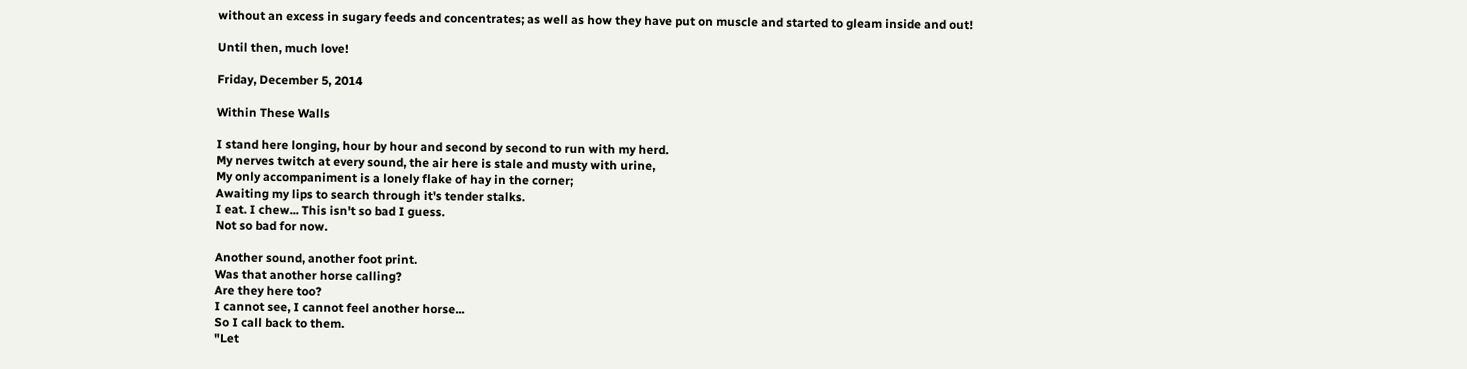without an excess in sugary feeds and concentrates; as well as how they have put on muscle and started to gleam inside and out!

Until then, much love!

Friday, December 5, 2014

Within These Walls

I stand here longing, hour by hour and second by second to run with my herd.
My nerves twitch at every sound, the air here is stale and musty with urine,
My only accompaniment is a lonely flake of hay in the corner;
Awaiting my lips to search through it's tender stalks.
I eat. I chew... This isn't so bad I guess.
Not so bad for now.

Another sound, another foot print.
Was that another horse calling?
Are they here too?
I cannot see, I cannot feel another horse...
So I call back to them.
"Let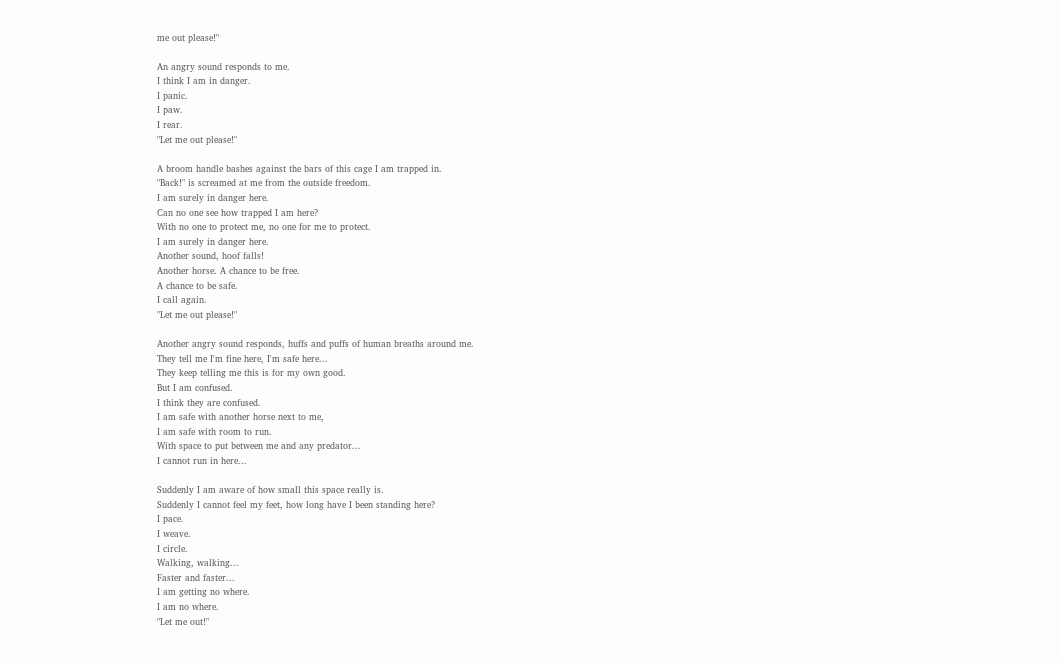me out please!"

An angry sound responds to me.
I think I am in danger.
I panic.
I paw.
I rear.
"Let me out please!"

A broom handle bashes against the bars of this cage I am trapped in.
"Back!" is screamed at me from the outside freedom.
I am surely in danger here.
Can no one see how trapped I am here?
With no one to protect me, no one for me to protect.
I am surely in danger here.
Another sound, hoof falls!
Another horse. A chance to be free.
A chance to be safe.
I call again.
"Let me out please!"

Another angry sound responds, huffs and puffs of human breaths around me.
They tell me I'm fine here, I'm safe here...
They keep telling me this is for my own good.
But I am confused.
I think they are confused.
I am safe with another horse next to me,
I am safe with room to run.
With space to put between me and any predator...
I cannot run in here...

Suddenly I am aware of how small this space really is.
Suddenly I cannot feel my feet, how long have I been standing here?
I pace.
I weave.
I circle.
Walking, walking...
Faster and faster...
I am getting no where.
I am no where.
"Let me out!"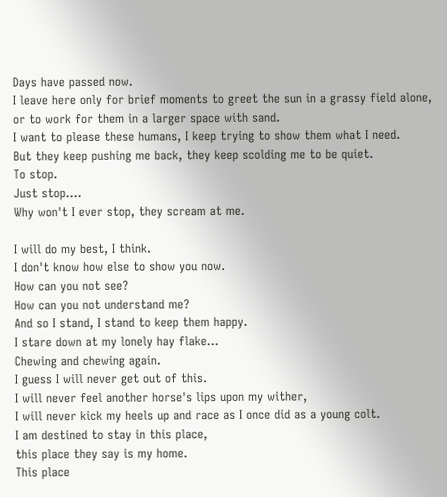Days have passed now.
I leave here only for brief moments to greet the sun in a grassy field alone,
or to work for them in a larger space with sand.
I want to please these humans, I keep trying to show them what I need.
But they keep pushing me back, they keep scolding me to be quiet.
To stop.
Just stop....
Why won't I ever stop, they scream at me.

I will do my best, I think.
I don't know how else to show you now.
How can you not see?
How can you not understand me?
And so I stand, I stand to keep them happy.
I stare down at my lonely hay flake...
Chewing and chewing again.
I guess I will never get out of this.
I will never feel another horse's lips upon my wither,
I will never kick my heels up and race as I once did as a young colt.
I am destined to stay in this place,
this place they say is my home.
This place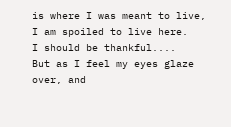is where I was meant to live, I am spoiled to live here.
I should be thankful....
But as I feel my eyes glaze over, and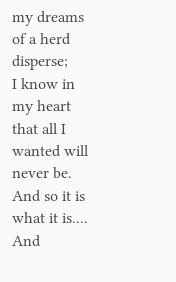my dreams of a herd disperse;
I know in my heart that all I wanted will never be.
And so it is what it is....
And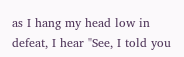as I hang my head low in defeat, I hear "See, I told you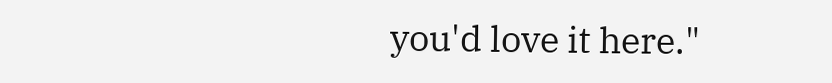you'd love it here."